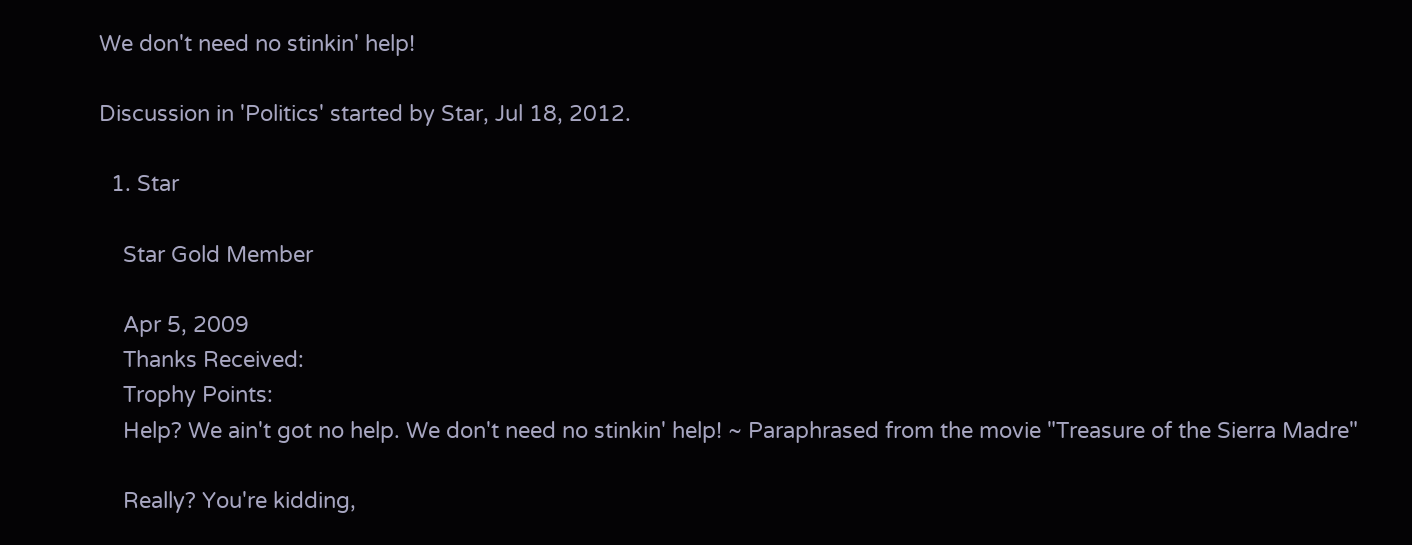We don't need no stinkin' help!

Discussion in 'Politics' started by Star, Jul 18, 2012.

  1. Star

    Star Gold Member

    Apr 5, 2009
    Thanks Received:
    Trophy Points:
    Help? We ain't got no help. We don't need no stinkin' help! ~ Paraphrased from the movie "Treasure of the Sierra Madre"

    Really? You're kidding,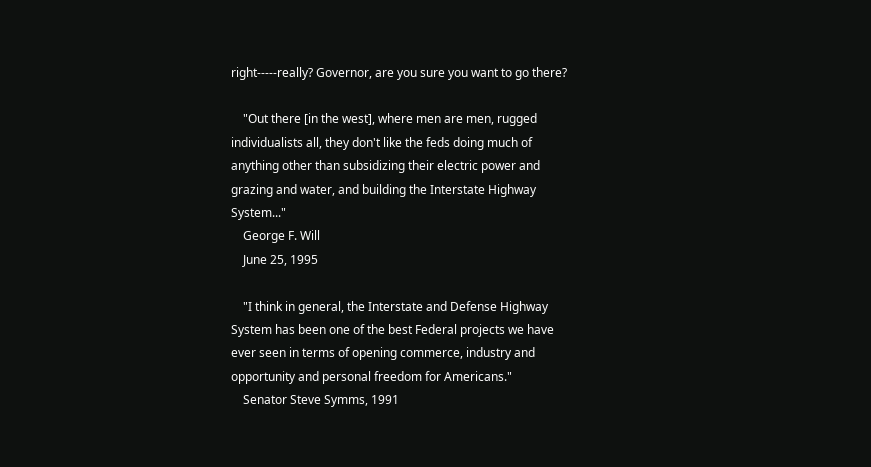right-----really? Governor, are you sure you want to go there?

    "Out there [in the west], where men are men, rugged individualists all, they don't like the feds doing much of anything other than subsidizing their electric power and grazing and water, and building the Interstate Highway System..."
    George F. Will
    June 25, 1995

    "I think in general, the Interstate and Defense Highway System has been one of the best Federal projects we have ever seen in terms of opening commerce, industry and opportunity and personal freedom for Americans."
    Senator Steve Symms, 1991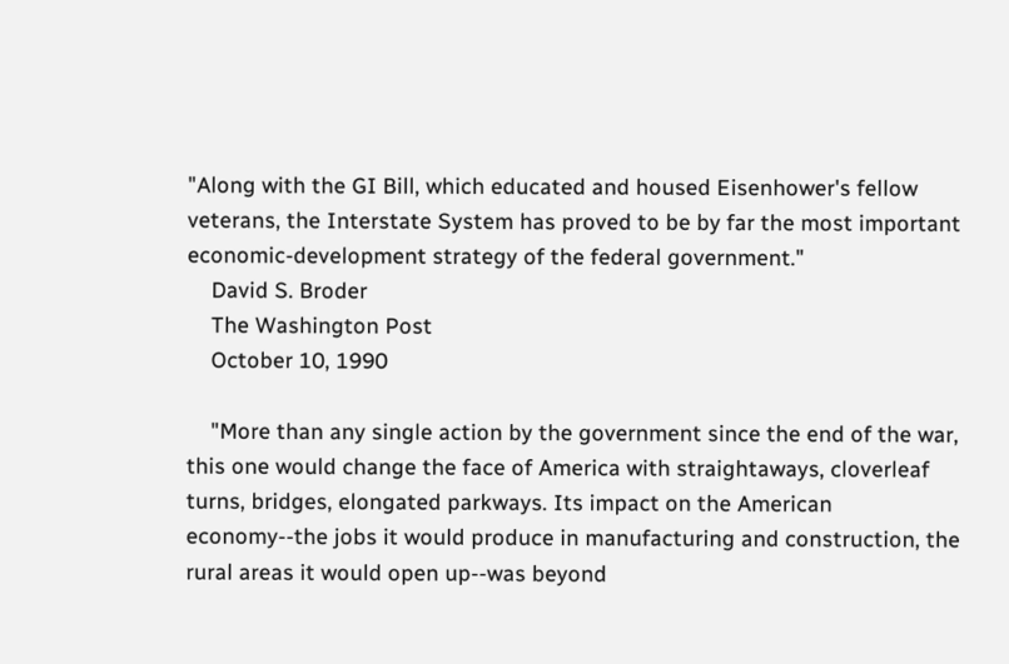"Along with the GI Bill, which educated and housed Eisenhower's fellow veterans, the Interstate System has proved to be by far the most important economic-development strategy of the federal government."
    David S. Broder
    The Washington Post
    October 10, 1990

    "More than any single action by the government since the end of the war, this one would change the face of America with straightaways, cloverleaf turns, bridges, elongated parkways. Its impact on the American economy--the jobs it would produce in manufacturing and construction, the rural areas it would open up--was beyond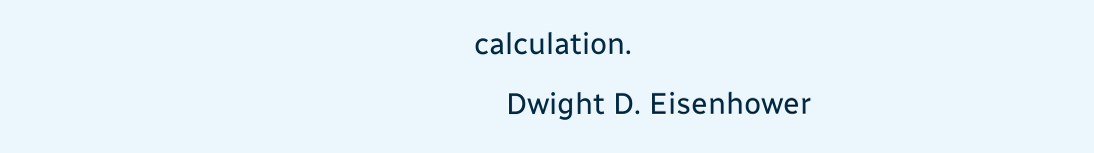calculation.
    Dwight D. Eisenhower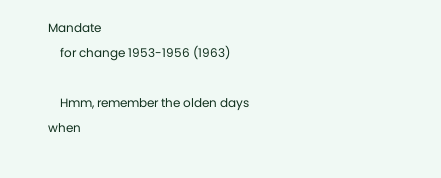Mandate
    for change 1953-1956 (1963)

    Hmm, remember the olden days when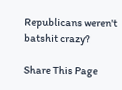Republicans weren't batshit crazy?

Share This Page